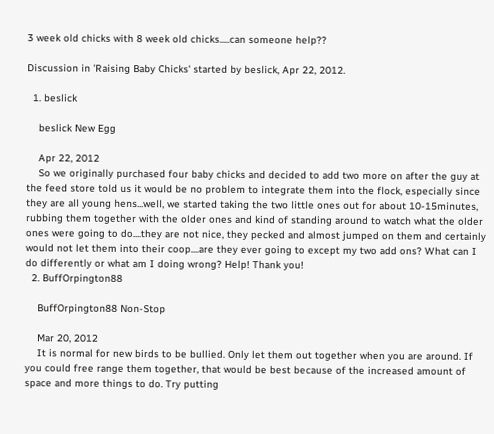3 week old chicks with 8 week old chicks.....can someone help??

Discussion in 'Raising Baby Chicks' started by beslick, Apr 22, 2012.

  1. beslick

    beslick New Egg

    Apr 22, 2012
    So we originally purchased four baby chicks and decided to add two more on after the guy at the feed store told us it would be no problem to integrate them into the flock, especially since they are all young hens...well, we started taking the two little ones out for about 10-15minutes, rubbing them together with the older ones and kind of standing around to watch what the older ones were going to do....they are not nice, they pecked and almost jumped on them and certainly would not let them into their coop....are they ever going to except my two add ons? What can I do differently or what am I doing wrong? Help! Thank you!
  2. BuffOrpington88

    BuffOrpington88 Non-Stop

    Mar 20, 2012
    It is normal for new birds to be bullied. Only let them out together when you are around. If you could free range them together, that would be best because of the increased amount of space and more things to do. Try putting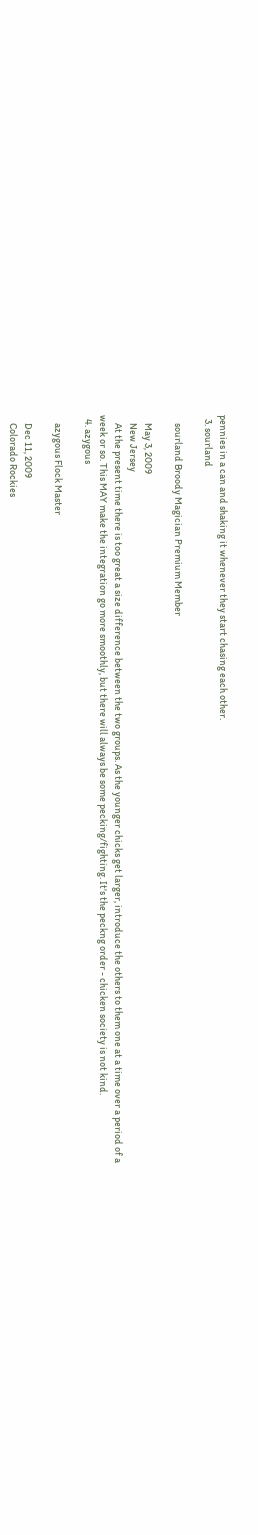pennies in a can and shaking it whenever they start chasing each other.
  3. sourland

    sourland Broody Magician Premium Member

    May 3, 2009
    New Jersey
    At the present time there is too great a size difference between the two groups. As the younger chicks get larger, introduce the others to them one at a time over a period of a week or so. This MAY make the integration go more smoothly, but there will always be some pecking/fighting. It's the peckng order - chicken society is not kind.
  4. azygous

    azygous Flock Master

    Dec 11, 2009
    Colorado Rockies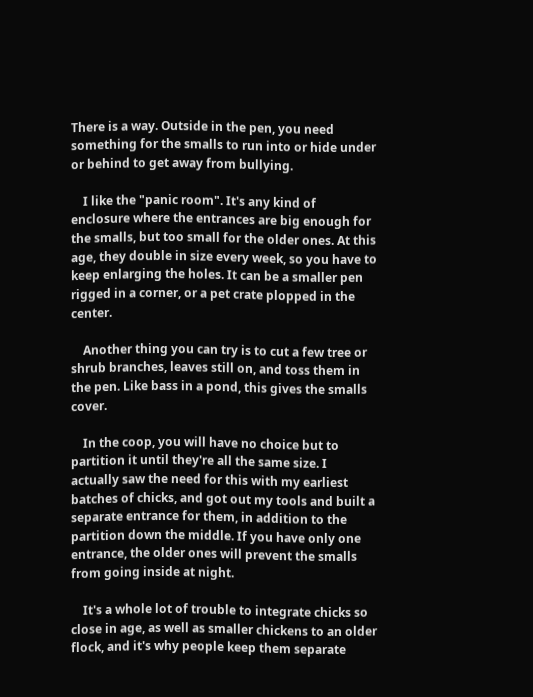There is a way. Outside in the pen, you need something for the smalls to run into or hide under or behind to get away from bullying.

    I like the "panic room". It's any kind of enclosure where the entrances are big enough for the smalls, but too small for the older ones. At this age, they double in size every week, so you have to keep enlarging the holes. It can be a smaller pen rigged in a corner, or a pet crate plopped in the center.

    Another thing you can try is to cut a few tree or shrub branches, leaves still on, and toss them in the pen. Like bass in a pond, this gives the smalls cover.

    In the coop, you will have no choice but to partition it until they're all the same size. I actually saw the need for this with my earliest batches of chicks, and got out my tools and built a separate entrance for them, in addition to the partition down the middle. If you have only one entrance, the older ones will prevent the smalls from going inside at night.

    It's a whole lot of trouble to integrate chicks so close in age, as well as smaller chickens to an older flock, and it's why people keep them separate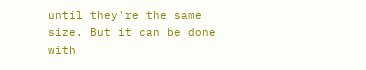until they're the same size. But it can be done with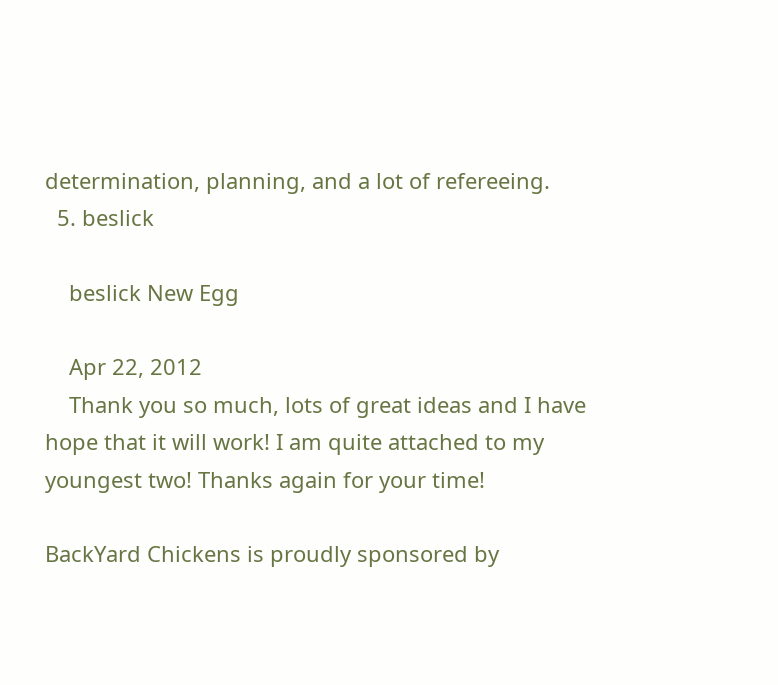determination, planning, and a lot of refereeing.
  5. beslick

    beslick New Egg

    Apr 22, 2012
    Thank you so much, lots of great ideas and I have hope that it will work! I am quite attached to my youngest two! Thanks again for your time!

BackYard Chickens is proudly sponsored by